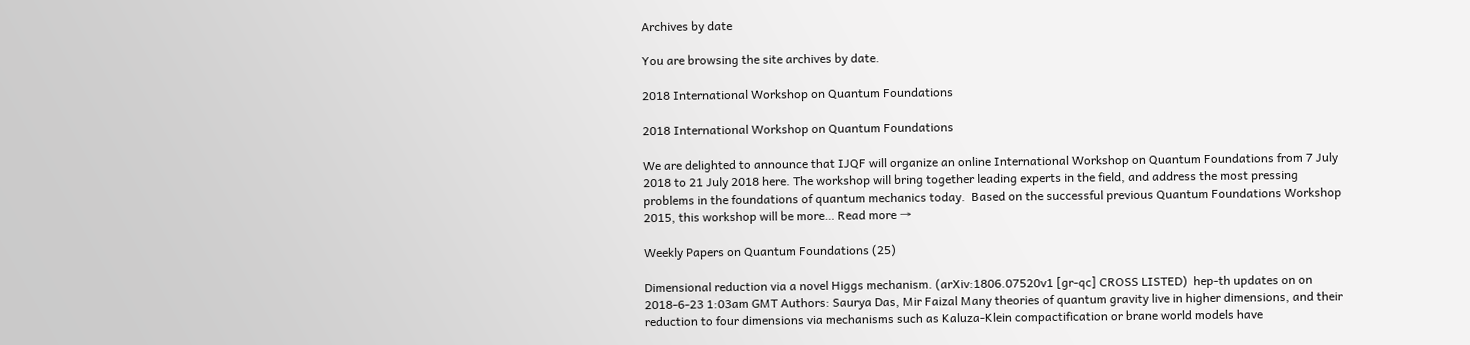Archives by date

You are browsing the site archives by date.

2018 International Workshop on Quantum Foundations

2018 International Workshop on Quantum Foundations

We are delighted to announce that IJQF will organize an online International Workshop on Quantum Foundations from 7 July 2018 to 21 July 2018 here. The workshop will bring together leading experts in the field, and address the most pressing problems in the foundations of quantum mechanics today.  Based on the successful previous Quantum Foundations Workshop 2015, this workshop will be more… Read more →

Weekly Papers on Quantum Foundations (25)

Dimensional reduction via a novel Higgs mechanism. (arXiv:1806.07520v1 [gr-qc] CROSS LISTED)  hep-th updates on on 2018-6-23 1:03am GMT Authors: Saurya Das, Mir Faizal Many theories of quantum gravity live in higher dimensions, and their reduction to four dimensions via mechanisms such as Kaluza-Klein compactification or brane world models have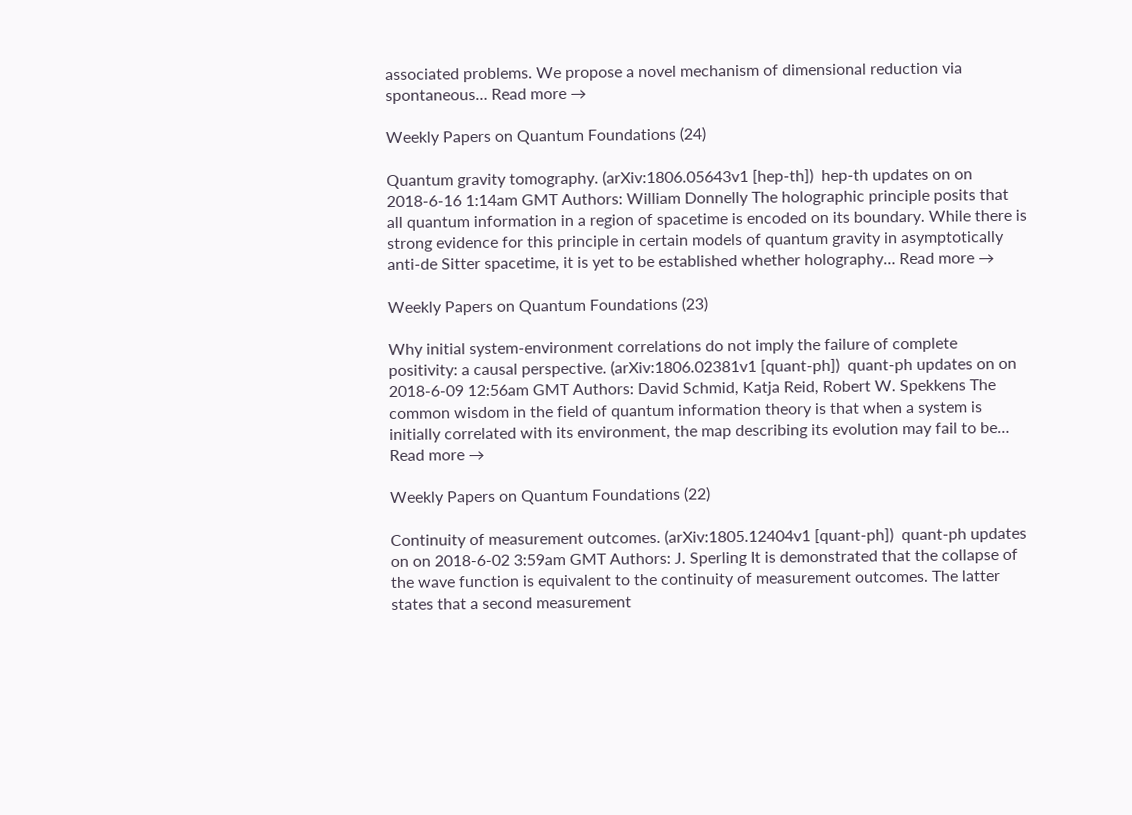associated problems. We propose a novel mechanism of dimensional reduction via spontaneous… Read more →

Weekly Papers on Quantum Foundations (24)

Quantum gravity tomography. (arXiv:1806.05643v1 [hep-th])  hep-th updates on on 2018-6-16 1:14am GMT Authors: William Donnelly The holographic principle posits that all quantum information in a region of spacetime is encoded on its boundary. While there is strong evidence for this principle in certain models of quantum gravity in asymptotically anti-de Sitter spacetime, it is yet to be established whether holography… Read more →

Weekly Papers on Quantum Foundations (23)

Why initial system-environment correlations do not imply the failure of complete positivity: a causal perspective. (arXiv:1806.02381v1 [quant-ph])  quant-ph updates on on 2018-6-09 12:56am GMT Authors: David Schmid, Katja Reid, Robert W. Spekkens The common wisdom in the field of quantum information theory is that when a system is initially correlated with its environment, the map describing its evolution may fail to be… Read more →

Weekly Papers on Quantum Foundations (22)

Continuity of measurement outcomes. (arXiv:1805.12404v1 [quant-ph])  quant-ph updates on on 2018-6-02 3:59am GMT Authors: J. Sperling It is demonstrated that the collapse of the wave function is equivalent to the continuity of measurement outcomes. The latter states that a second measurement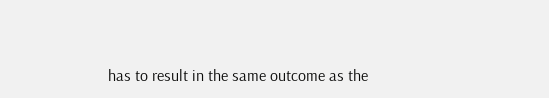has to result in the same outcome as the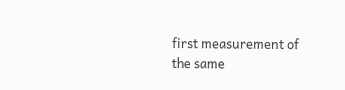first measurement of the same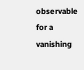observable for a vanishing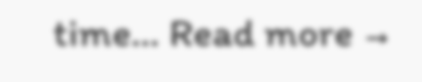time… Read more →